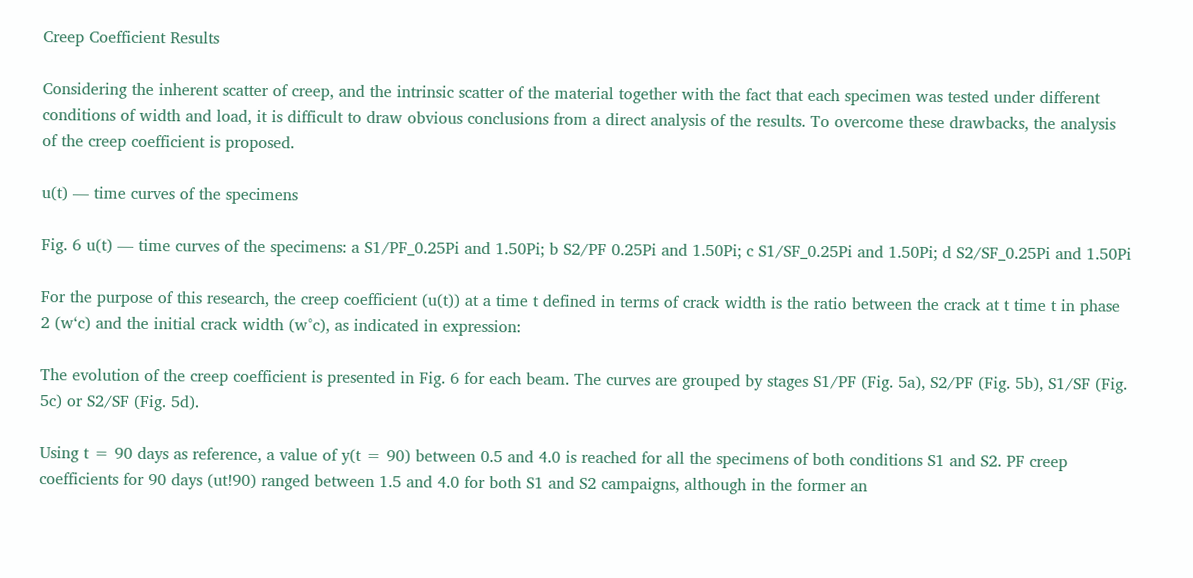Creep Coefficient Results

Considering the inherent scatter of creep, and the intrinsic scatter of the material together with the fact that each specimen was tested under different conditions of width and load, it is difficult to draw obvious conclusions from a direct analysis of the results. To overcome these drawbacks, the analysis of the creep coefficient is proposed.

u(t) — time curves of the specimens

Fig. 6 u(t) — time curves of the specimens: a S1/PF_0.25Pi and 1.50Pi; b S2/PF 0.25Pi and 1.50Pi; c S1/SF_0.25Pi and 1.50Pi; d S2/SF_0.25Pi and 1.50Pi

For the purpose of this research, the creep coefficient (u(t)) at a time t defined in terms of crack width is the ratio between the crack at t time t in phase 2 (w‘c) and the initial crack width (w°c), as indicated in expression:

The evolution of the creep coefficient is presented in Fig. 6 for each beam. The curves are grouped by stages S1/PF (Fig. 5a), S2/PF (Fig. 5b), S1/SF (Fig. 5c) or S2/SF (Fig. 5d).

Using t = 90 days as reference, a value of y(t = 90) between 0.5 and 4.0 is reached for all the specimens of both conditions S1 and S2. PF creep coefficients for 90 days (ut!90) ranged between 1.5 and 4.0 for both S1 and S2 campaigns, although in the former an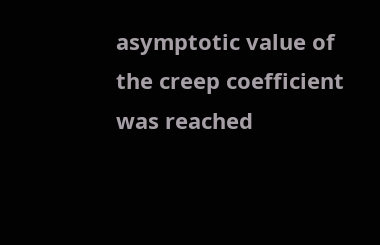asymptotic value of the creep coefficient was reached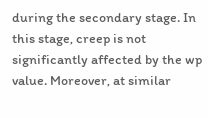during the secondary stage. In this stage, creep is not significantly affected by the wp value. Moreover, at similar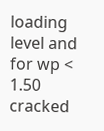loading level and for wp < 1.50 cracked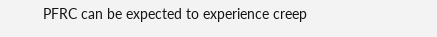PFRC can be expected to experience creep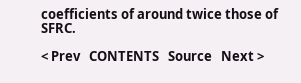coefficients of around twice those of SFRC.

< Prev   CONTENTS   Source   Next >